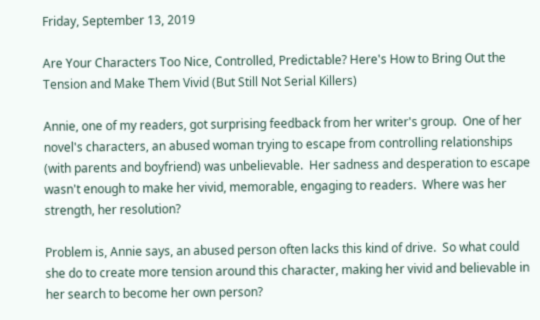Friday, September 13, 2019

Are Your Characters Too Nice, Controlled, Predictable? Here's How to Bring Out the Tension and Make Them Vivid (But Still Not Serial Killers)

Annie, one of my readers, got surprising feedback from her writer's group.  One of her novel's characters, an abused woman trying to escape from controlling relationships (with parents and boyfriend) was unbelievable.  Her sadness and desperation to escape wasn't enough to make her vivid, memorable, engaging to readers.  Where was her strength, her resolution?

Problem is, Annie says, an abused person often lacks this kind of drive.  So what could she do to create more tension around this character, making her vivid and believable in her search to become her own person?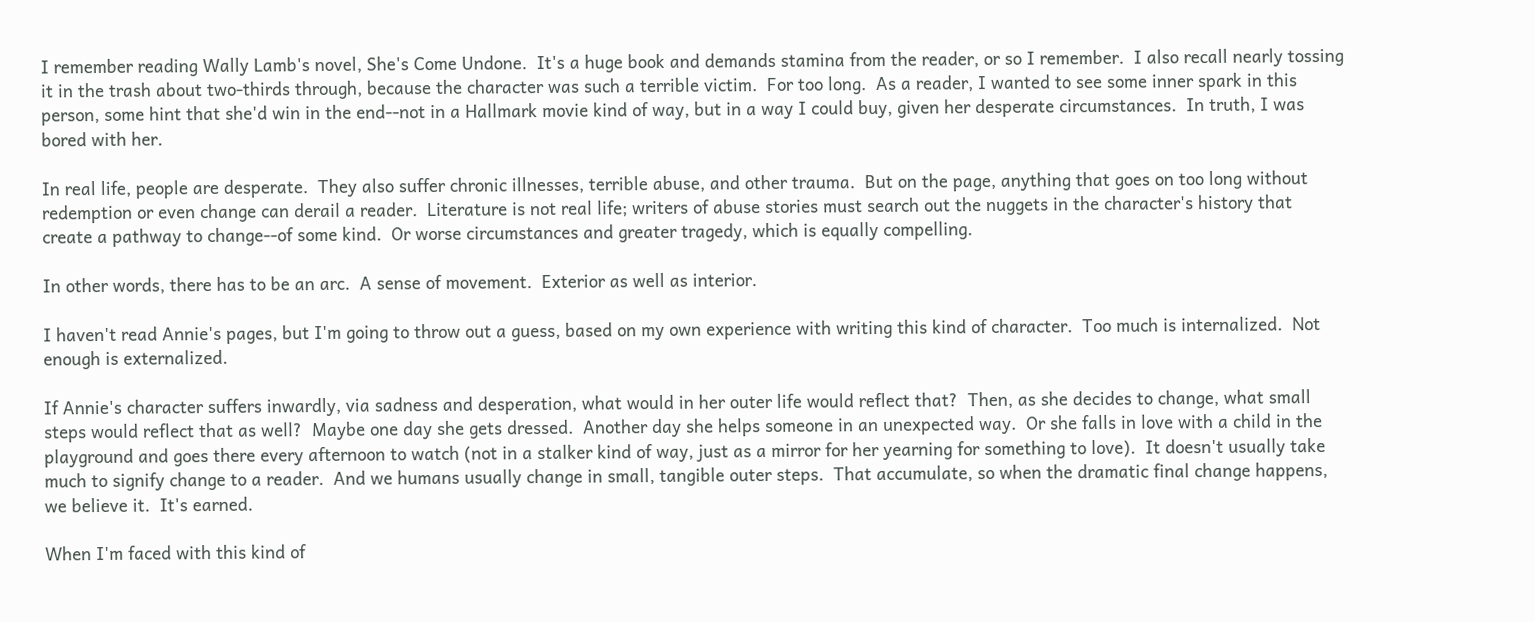I remember reading Wally Lamb's novel, She's Come Undone.  It's a huge book and demands stamina from the reader, or so I remember.  I also recall nearly tossing it in the trash about two-thirds through, because the character was such a terrible victim.  For too long.  As a reader, I wanted to see some inner spark in this person, some hint that she'd win in the end--not in a Hallmark movie kind of way, but in a way I could buy, given her desperate circumstances.  In truth, I was bored with her.

In real life, people are desperate.  They also suffer chronic illnesses, terrible abuse, and other trauma.  But on the page, anything that goes on too long without redemption or even change can derail a reader.  Literature is not real life; writers of abuse stories must search out the nuggets in the character's history that create a pathway to change--of some kind.  Or worse circumstances and greater tragedy, which is equally compelling.

In other words, there has to be an arc.  A sense of movement.  Exterior as well as interior.

I haven't read Annie's pages, but I'm going to throw out a guess, based on my own experience with writing this kind of character.  Too much is internalized.  Not enough is externalized.

If Annie's character suffers inwardly, via sadness and desperation, what would in her outer life would reflect that?  Then, as she decides to change, what small steps would reflect that as well?  Maybe one day she gets dressed.  Another day she helps someone in an unexpected way.  Or she falls in love with a child in the playground and goes there every afternoon to watch (not in a stalker kind of way, just as a mirror for her yearning for something to love).  It doesn't usually take much to signify change to a reader.  And we humans usually change in small, tangible outer steps.  That accumulate, so when the dramatic final change happens, we believe it.  It's earned.

When I'm faced with this kind of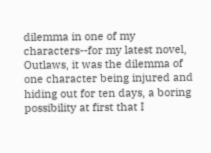dilemma in one of my characters--for my latest novel, Outlaws, it was the dilemma of one character being injured and hiding out for ten days, a boring possibility at first that I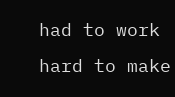had to work hard to make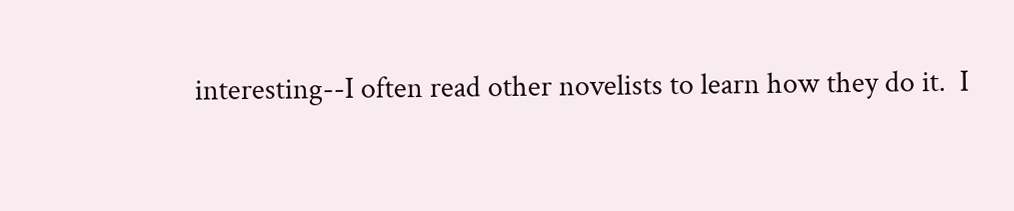interesting--I often read other novelists to learn how they do it.  I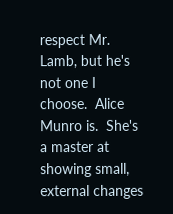respect Mr. Lamb, but he's not one I choose.  Alice Munro is.  She's a master at showing small, external changes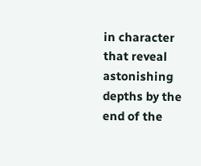in character that reveal astonishing depths by the end of the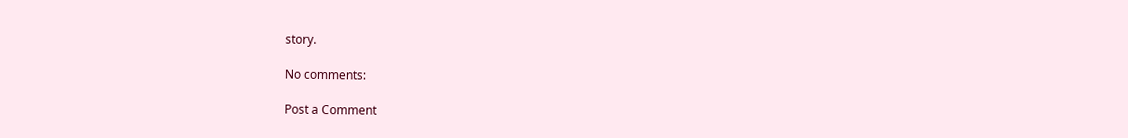story.

No comments:

Post a Comment